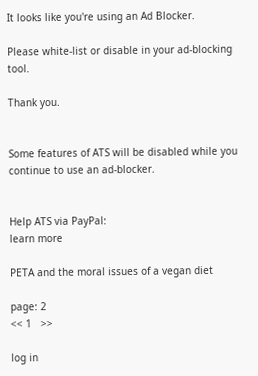It looks like you're using an Ad Blocker.

Please white-list or disable in your ad-blocking tool.

Thank you.


Some features of ATS will be disabled while you continue to use an ad-blocker.


Help ATS via PayPal:
learn more

PETA and the moral issues of a vegan diet

page: 2
<< 1   >>

log in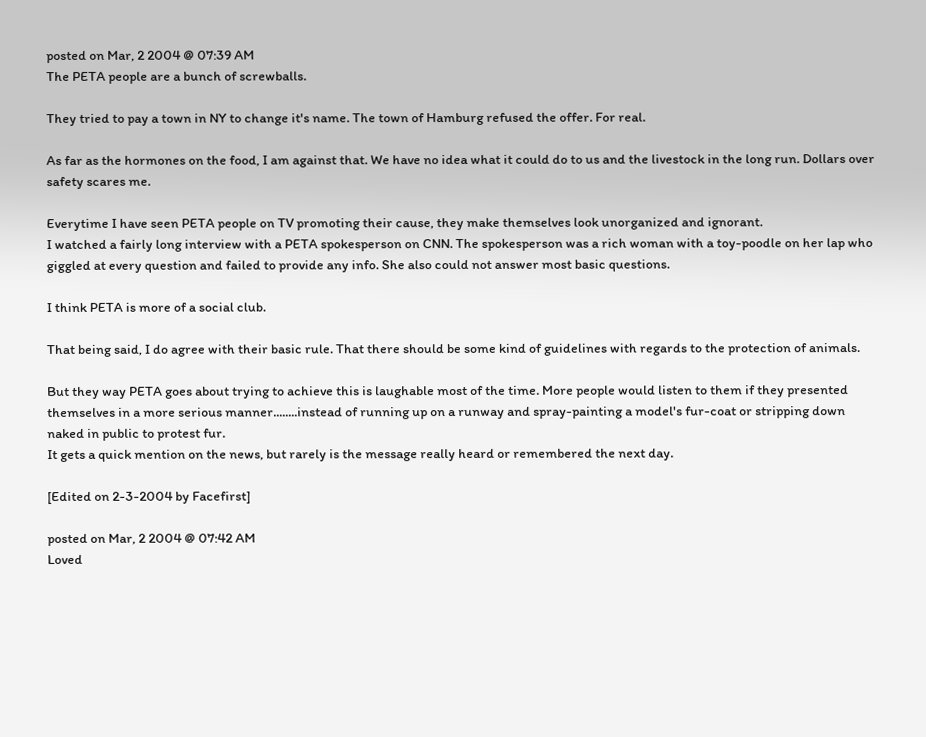posted on Mar, 2 2004 @ 07:39 AM
The PETA people are a bunch of screwballs.

They tried to pay a town in NY to change it's name. The town of Hamburg refused the offer. For real.

As far as the hormones on the food, I am against that. We have no idea what it could do to us and the livestock in the long run. Dollars over safety scares me.

Everytime I have seen PETA people on TV promoting their cause, they make themselves look unorganized and ignorant.
I watched a fairly long interview with a PETA spokesperson on CNN. The spokesperson was a rich woman with a toy-poodle on her lap who giggled at every question and failed to provide any info. She also could not answer most basic questions.

I think PETA is more of a social club.

That being said, I do agree with their basic rule. That there should be some kind of guidelines with regards to the protection of animals.

But they way PETA goes about trying to achieve this is laughable most of the time. More people would listen to them if they presented themselves in a more serious manner........instead of running up on a runway and spray-painting a model's fur-coat or stripping down naked in public to protest fur.
It gets a quick mention on the news, but rarely is the message really heard or remembered the next day.

[Edited on 2-3-2004 by Facefirst]

posted on Mar, 2 2004 @ 07:42 AM
Loved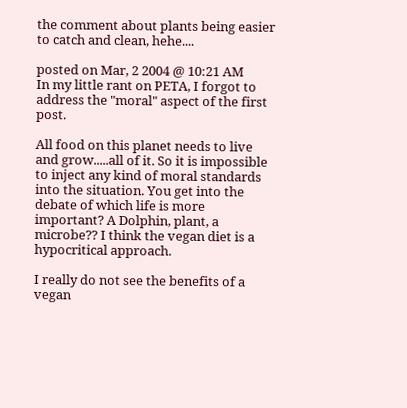the comment about plants being easier to catch and clean, hehe....

posted on Mar, 2 2004 @ 10:21 AM
In my little rant on PETA, I forgot to address the "moral" aspect of the first post.

All food on this planet needs to live and grow.....all of it. So it is impossible to inject any kind of moral standards into the situation. You get into the debate of which life is more important? A Dolphin, plant, a microbe?? I think the vegan diet is a hypocritical approach.

I really do not see the benefits of a vegan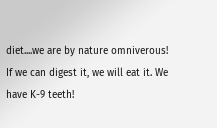diet....we are by nature omniverous! If we can digest it, we will eat it. We have K-9 teeth!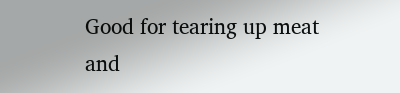Good for tearing up meat and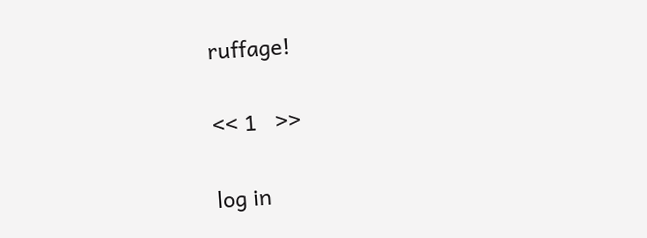ruffage!

<< 1   >>

log in